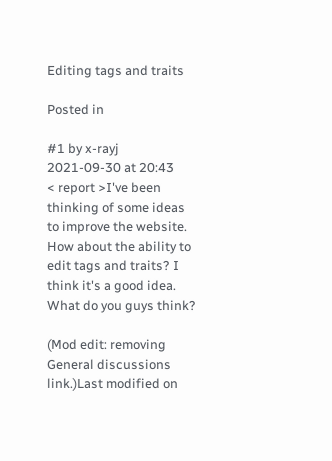Editing tags and traits

Posted in

#1 by x-rayj
2021-09-30 at 20:43
< report >I've been thinking of some ideas to improve the website. How about the ability to edit tags and traits? I think it's a good idea. What do you guys think?

(Mod edit: removing General discussions link.)Last modified on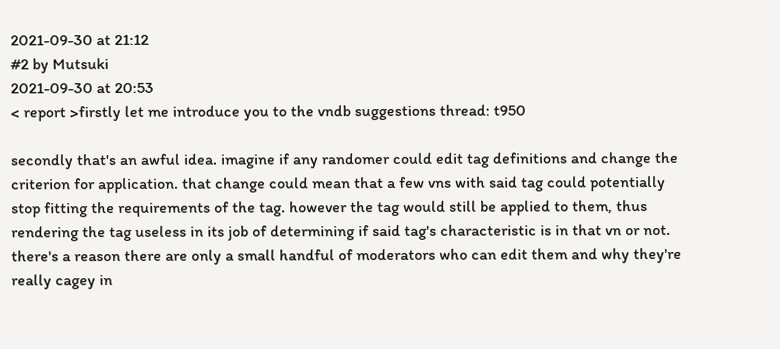2021-09-30 at 21:12
#2 by Mutsuki
2021-09-30 at 20:53
< report >firstly let me introduce you to the vndb suggestions thread: t950

secondly that's an awful idea. imagine if any randomer could edit tag definitions and change the criterion for application. that change could mean that a few vns with said tag could potentially stop fitting the requirements of the tag. however the tag would still be applied to them, thus rendering the tag useless in its job of determining if said tag's characteristic is in that vn or not. there's a reason there are only a small handful of moderators who can edit them and why they're really cagey in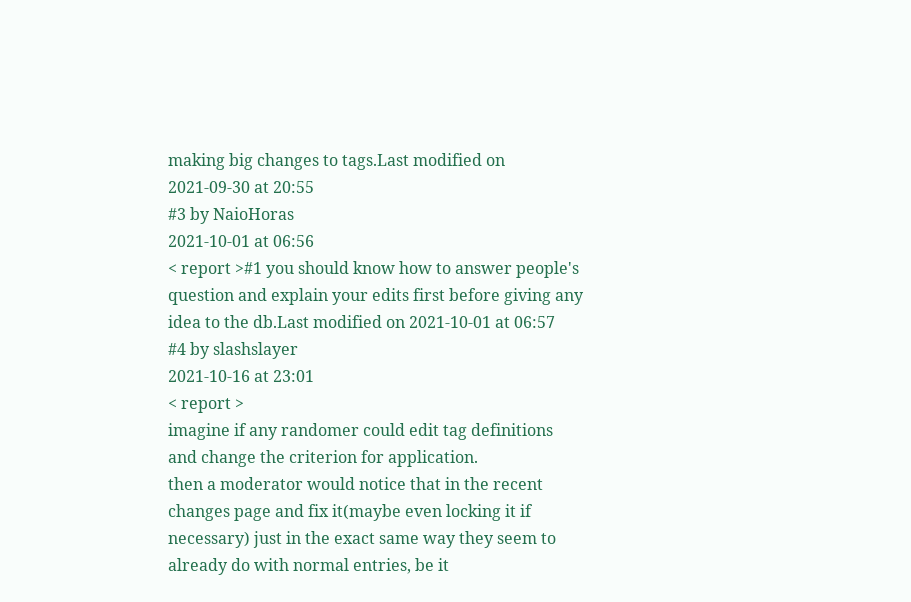making big changes to tags.Last modified on 2021-09-30 at 20:55
#3 by NaioHoras
2021-10-01 at 06:56
< report >#1 you should know how to answer people's question and explain your edits first before giving any idea to the db.Last modified on 2021-10-01 at 06:57
#4 by slashslayer
2021-10-16 at 23:01
< report >
imagine if any randomer could edit tag definitions and change the criterion for application.
then a moderator would notice that in the recent changes page and fix it(maybe even locking it if necessary) just in the exact same way they seem to already do with normal entries, be it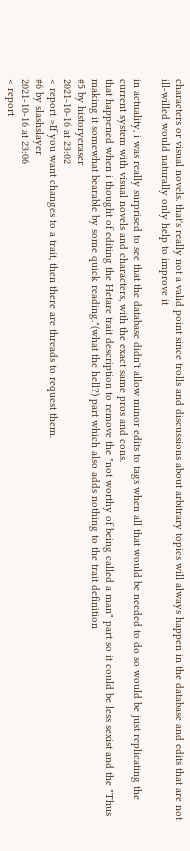characters or visual novels. that's really not a valid point since trolls and discussions about arbitrary topics will always happen in the database and edits that are not ill-willed would naturally only help to improve it

in actuality, i was really surprised to see that the database didn't allow minor edits to tags when all that would be needed to do so would be just replicating the current system with visual novels and characters, with the exact same pros and cons.
that happened when i thought of editing the Hetare trait description to remove the "not worthy of being called a man" part so it could be less sexist and the "Thus making it somewhat bearable by some quick reading."(what the hell?) part which also adds nothing to the trait definition
#5 by historyeraser
2021-10-16 at 23:02
< report >If you want changes to a trait, then there are threads to request them.
#6 by slashslayer
2021-10-16 at 23:06
< report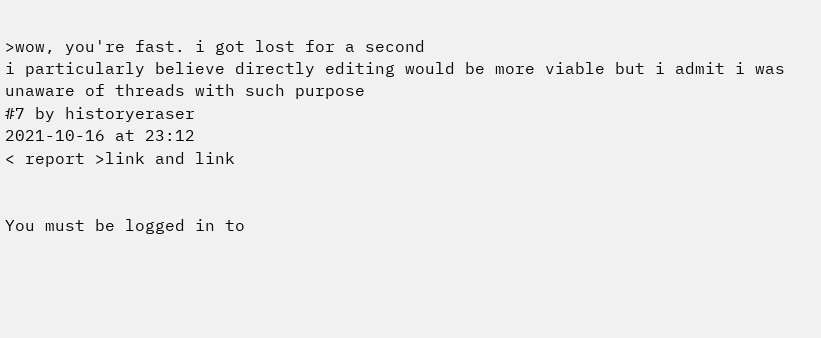>wow, you're fast. i got lost for a second
i particularly believe directly editing would be more viable but i admit i was unaware of threads with such purpose
#7 by historyeraser
2021-10-16 at 23:12
< report >link and link


You must be logged in to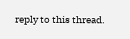reply to this thread.